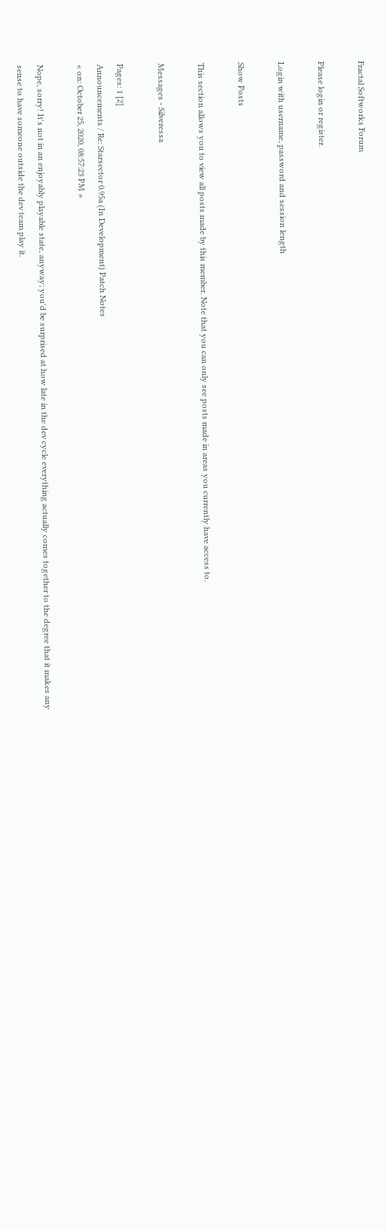Fractal Softworks Forum

Please login or register.

Login with username, password and session length

Show Posts

This section allows you to view all posts made by this member. Note that you can only see posts made in areas you currently have access to.

Messages - Silveressa

Pages: 1 [2]
Announcements / Re: Starsector 0.95a (In Development) Patch Notes
« on: October 25, 2020, 08:57:23 PM »

Nope, sorry! It's not in an enjoyably playable state, anyway; you'd be surprised at how late in the dev cycle everything actually comes together to the degree that it makes any sense to have someone outside the dev team play it.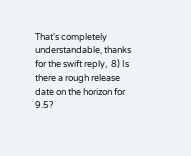That's completely understandable, thanks for the swift reply,  8) Is there a rough release date on the horizon for 9.5?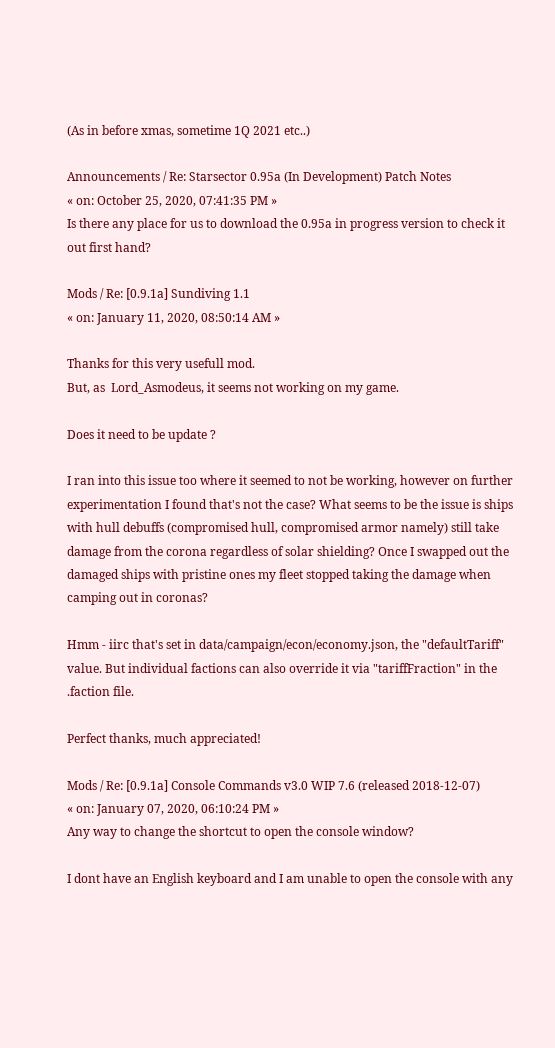(As in before xmas, sometime 1Q 2021 etc..)

Announcements / Re: Starsector 0.95a (In Development) Patch Notes
« on: October 25, 2020, 07:41:35 PM »
Is there any place for us to download the 0.95a in progress version to check it out first hand?

Mods / Re: [0.9.1a] Sundiving 1.1
« on: January 11, 2020, 08:50:14 AM »

Thanks for this very usefull mod.
But, as  Lord_Asmodeus, it seems not working on my game.

Does it need to be update ?

I ran into this issue too where it seemed to not be working, however on further experimentation I found that's not the case? What seems to be the issue is ships with hull debuffs (compromised hull, compromised armor namely) still take damage from the corona regardless of solar shielding? Once I swapped out the damaged ships with pristine ones my fleet stopped taking the damage when camping out in coronas?

Hmm - iirc that's set in data/campaign/econ/economy.json, the "defaultTariff" value. But individual factions can also override it via "tariffFraction" in the .faction file.

Perfect thanks, much appreciated!

Mods / Re: [0.9.1a] Console Commands v3.0 WIP 7.6 (released 2018-12-07)
« on: January 07, 2020, 06:10:24 PM »
Any way to change the shortcut to open the console window?

I dont have an English keyboard and I am unable to open the console with any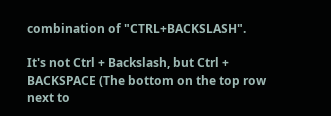combination of "CTRL+BACKSLASH".

It's not Ctrl + Backslash, but Ctrl + BACKSPACE (The bottom on the top row next to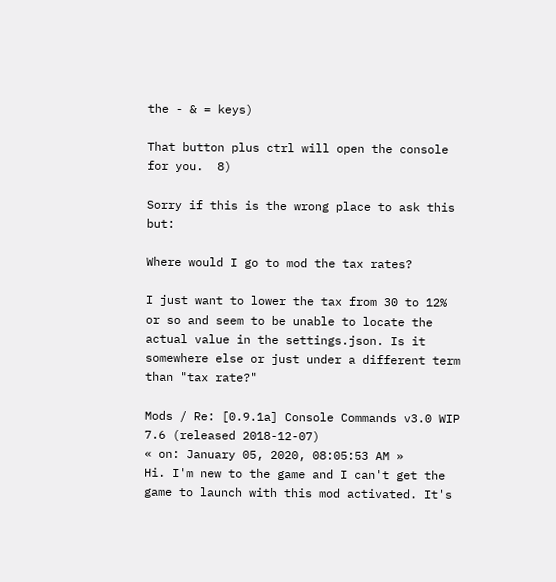the - & = keys)

That button plus ctrl will open the console for you.  8)

Sorry if this is the wrong place to ask this but:

Where would I go to mod the tax rates?

I just want to lower the tax from 30 to 12% or so and seem to be unable to locate the actual value in the settings.json. Is it somewhere else or just under a different term than "tax rate?"

Mods / Re: [0.9.1a] Console Commands v3.0 WIP 7.6 (released 2018-12-07)
« on: January 05, 2020, 08:05:53 AM »
Hi. I'm new to the game and I can't get the game to launch with this mod activated. It's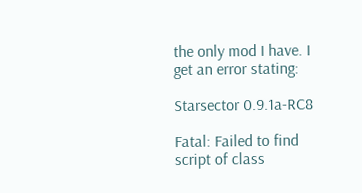the only mod I have. I get an error stating:

Starsector 0.9.1a-RC8

Fatal: Failed to find script of class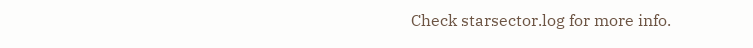Check starsector.log for more info.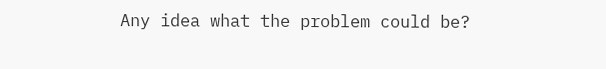Any idea what the problem could be?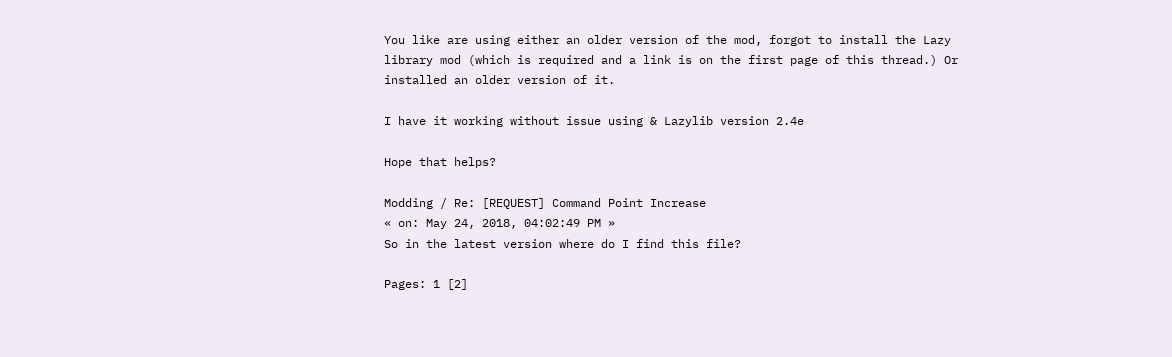You like are using either an older version of the mod, forgot to install the Lazy library mod (which is required and a link is on the first page of this thread.) Or installed an older version of it.

I have it working without issue using & Lazylib version 2.4e

Hope that helps?

Modding / Re: [REQUEST] Command Point Increase
« on: May 24, 2018, 04:02:49 PM »
So in the latest version where do I find this file?

Pages: 1 [2]